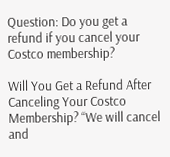Question: Do you get a refund if you cancel your Costco membership?

Will You Get a Refund After Canceling Your Costco Membership? “We will cancel and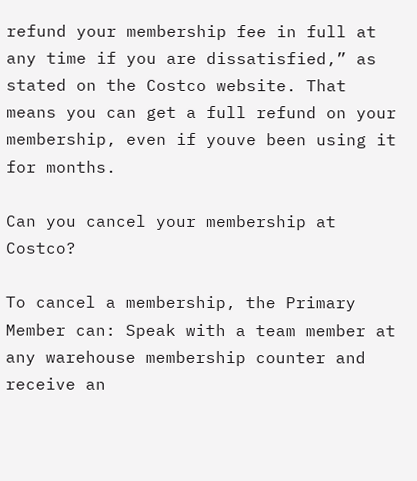refund your membership fee in full at any time if you are dissatisfied,” as stated on the Costco website. That means you can get a full refund on your membership, even if youve been using it for months.

Can you cancel your membership at Costco?

To cancel a membership, the Primary Member can: Speak with a team member at any warehouse membership counter and receive an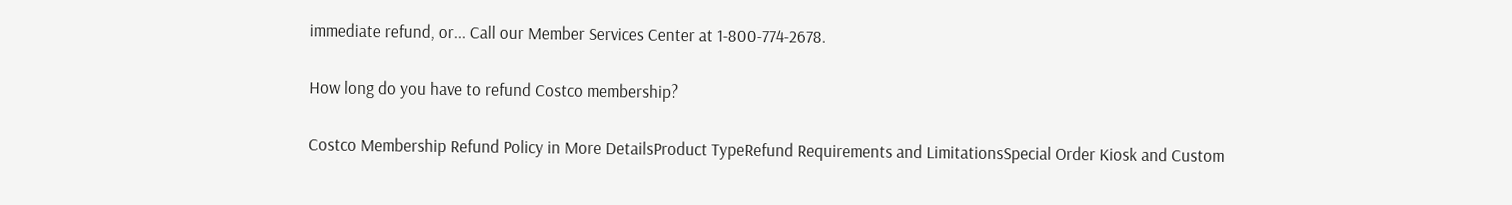immediate refund, or... Call our Member Services Center at 1-800-774-2678.

How long do you have to refund Costco membership?

Costco Membership Refund Policy in More DetailsProduct TypeRefund Requirements and LimitationsSpecial Order Kiosk and Custom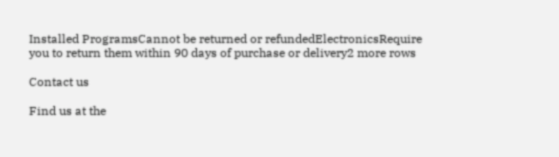Installed ProgramsCannot be returned or refundedElectronicsRequire you to return them within 90 days of purchase or delivery2 more rows

Contact us

Find us at the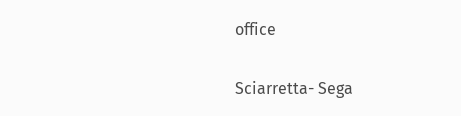office

Sciarretta- Sega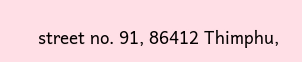street no. 91, 86412 Thimphu,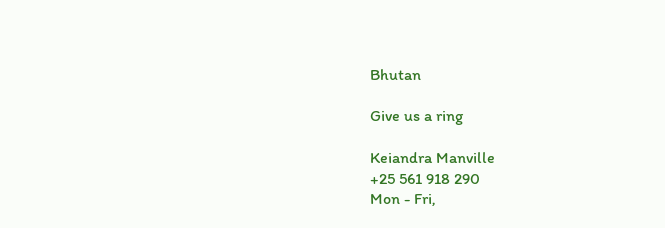Bhutan

Give us a ring

Keiandra Manville
+25 561 918 290
Mon - Fri,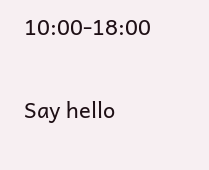10:00-18:00

Say hello